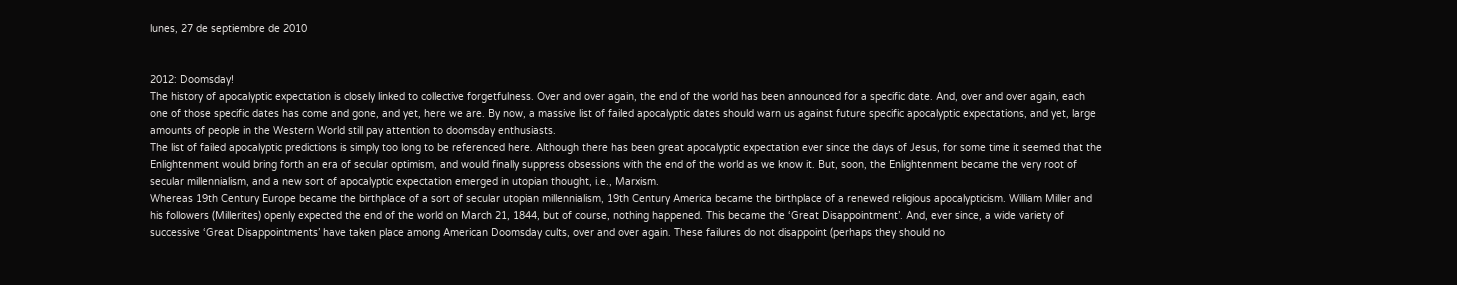lunes, 27 de septiembre de 2010


2012: Doomsday!
The history of apocalyptic expectation is closely linked to collective forgetfulness. Over and over again, the end of the world has been announced for a specific date. And, over and over again, each one of those specific dates has come and gone, and yet, here we are. By now, a massive list of failed apocalyptic dates should warn us against future specific apocalyptic expectations, and yet, large amounts of people in the Western World still pay attention to doomsday enthusiasts.
The list of failed apocalyptic predictions is simply too long to be referenced here. Although there has been great apocalyptic expectation ever since the days of Jesus, for some time it seemed that the Enlightenment would bring forth an era of secular optimism, and would finally suppress obsessions with the end of the world as we know it. But, soon, the Enlightenment became the very root of secular millennialism, and a new sort of apocalyptic expectation emerged in utopian thought, i.e., Marxism.
Whereas 19th Century Europe became the birthplace of a sort of secular utopian millennialism, 19th Century America became the birthplace of a renewed religious apocalypticism. William Miller and his followers (Millerites) openly expected the end of the world on March 21, 1844, but of course, nothing happened. This became the ‘Great Disappointment’. And, ever since, a wide variety of successive ‘Great Disappointments’ have taken place among American Doomsday cults, over and over again. These failures do not disappoint (perhaps they should no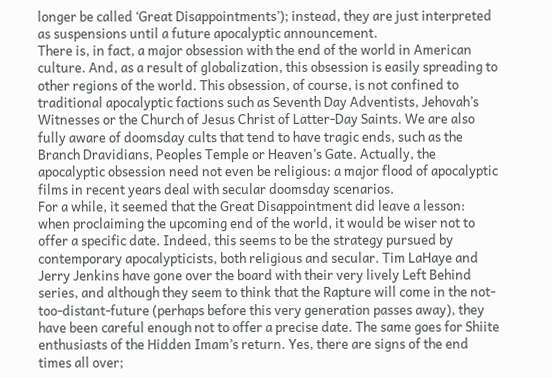longer be called ‘Great Disappointments’); instead, they are just interpreted as suspensions until a future apocalyptic announcement.
There is, in fact, a major obsession with the end of the world in American culture. And, as a result of globalization, this obsession is easily spreading to other regions of the world. This obsession, of course, is not confined to traditional apocalyptic factions such as Seventh Day Adventists, Jehovah’s Witnesses or the Church of Jesus Christ of Latter-Day Saints. We are also fully aware of doomsday cults that tend to have tragic ends, such as the Branch Dravidians, Peoples Temple or Heaven’s Gate. Actually, the apocalyptic obsession need not even be religious: a major flood of apocalyptic films in recent years deal with secular doomsday scenarios.
For a while, it seemed that the Great Disappointment did leave a lesson: when proclaiming the upcoming end of the world, it would be wiser not to offer a specific date. Indeed, this seems to be the strategy pursued by contemporary apocalypticists, both religious and secular. Tim LaHaye and Jerry Jenkins have gone over the board with their very lively Left Behind series, and although they seem to think that the Rapture will come in the not-too-distant-future (perhaps before this very generation passes away), they have been careful enough not to offer a precise date. The same goes for Shiite enthusiasts of the Hidden Imam’s return. Yes, there are signs of the end times all over;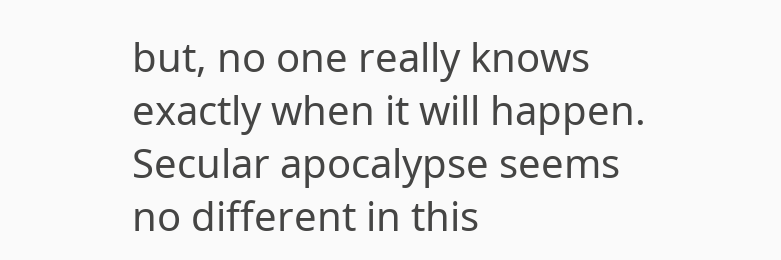but, no one really knows exactly when it will happen.
Secular apocalypse seems no different in this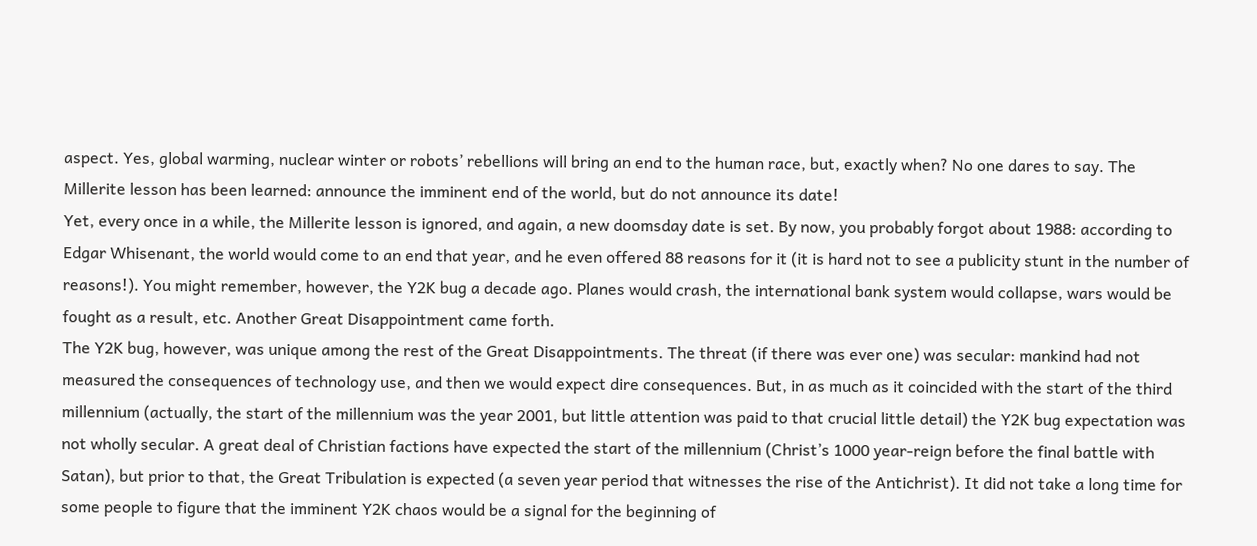aspect. Yes, global warming, nuclear winter or robots’ rebellions will bring an end to the human race, but, exactly when? No one dares to say. The Millerite lesson has been learned: announce the imminent end of the world, but do not announce its date!
Yet, every once in a while, the Millerite lesson is ignored, and again, a new doomsday date is set. By now, you probably forgot about 1988: according to Edgar Whisenant, the world would come to an end that year, and he even offered 88 reasons for it (it is hard not to see a publicity stunt in the number of reasons!). You might remember, however, the Y2K bug a decade ago. Planes would crash, the international bank system would collapse, wars would be fought as a result, etc. Another Great Disappointment came forth.
The Y2K bug, however, was unique among the rest of the Great Disappointments. The threat (if there was ever one) was secular: mankind had not measured the consequences of technology use, and then we would expect dire consequences. But, in as much as it coincided with the start of the third millennium (actually, the start of the millennium was the year 2001, but little attention was paid to that crucial little detail) the Y2K bug expectation was not wholly secular. A great deal of Christian factions have expected the start of the millennium (Christ’s 1000 year-reign before the final battle with Satan), but prior to that, the Great Tribulation is expected (a seven year period that witnesses the rise of the Antichrist). It did not take a long time for some people to figure that the imminent Y2K chaos would be a signal for the beginning of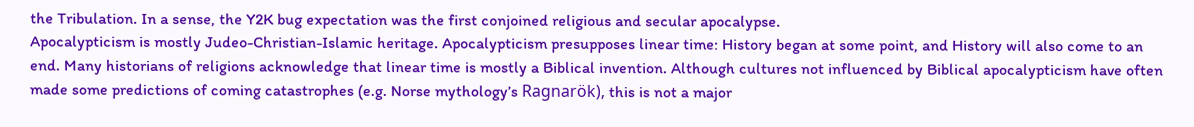the Tribulation. In a sense, the Y2K bug expectation was the first conjoined religious and secular apocalypse.
Apocalypticism is mostly Judeo-Christian-Islamic heritage. Apocalypticism presupposes linear time: History began at some point, and History will also come to an end. Many historians of religions acknowledge that linear time is mostly a Biblical invention. Although cultures not influenced by Biblical apocalypticism have often made some predictions of coming catastrophes (e.g. Norse mythology’s Ragnarök), this is not a major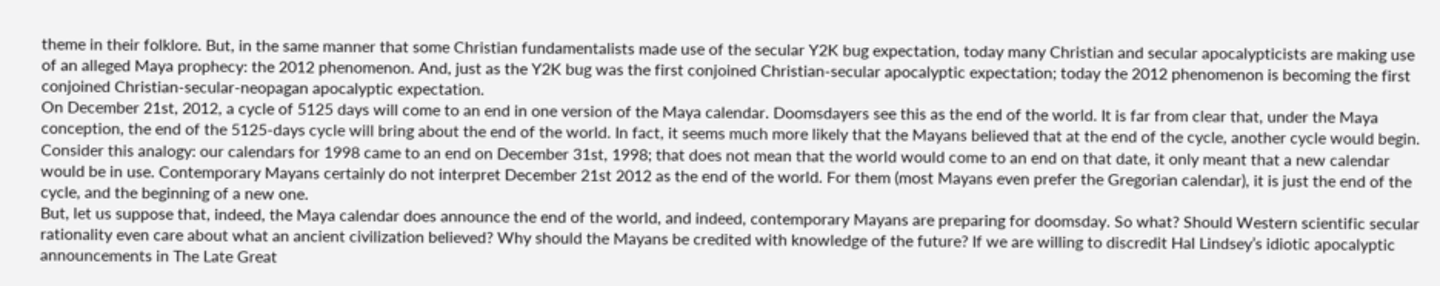theme in their folklore. But, in the same manner that some Christian fundamentalists made use of the secular Y2K bug expectation, today many Christian and secular apocalypticists are making use of an alleged Maya prophecy: the 2012 phenomenon. And, just as the Y2K bug was the first conjoined Christian-secular apocalyptic expectation; today the 2012 phenomenon is becoming the first conjoined Christian-secular-neopagan apocalyptic expectation.
On December 21st, 2012, a cycle of 5125 days will come to an end in one version of the Maya calendar. Doomsdayers see this as the end of the world. It is far from clear that, under the Maya conception, the end of the 5125-days cycle will bring about the end of the world. In fact, it seems much more likely that the Mayans believed that at the end of the cycle, another cycle would begin. Consider this analogy: our calendars for 1998 came to an end on December 31st, 1998; that does not mean that the world would come to an end on that date, it only meant that a new calendar would be in use. Contemporary Mayans certainly do not interpret December 21st 2012 as the end of the world. For them (most Mayans even prefer the Gregorian calendar), it is just the end of the cycle, and the beginning of a new one.
But, let us suppose that, indeed, the Maya calendar does announce the end of the world, and indeed, contemporary Mayans are preparing for doomsday. So what? Should Western scientific secular rationality even care about what an ancient civilization believed? Why should the Mayans be credited with knowledge of the future? If we are willing to discredit Hal Lindsey’s idiotic apocalyptic announcements in The Late Great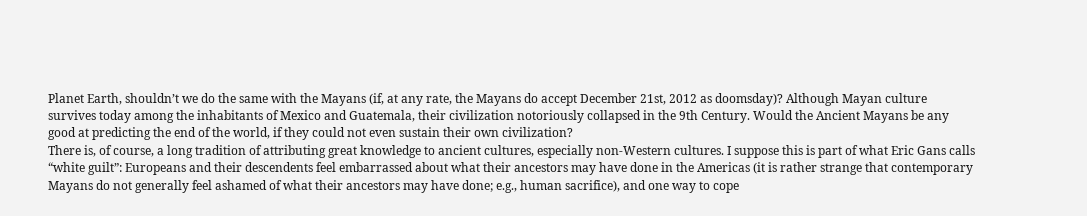Planet Earth, shouldn’t we do the same with the Mayans (if, at any rate, the Mayans do accept December 21st, 2012 as doomsday)? Although Mayan culture survives today among the inhabitants of Mexico and Guatemala, their civilization notoriously collapsed in the 9th Century. Would the Ancient Mayans be any good at predicting the end of the world, if they could not even sustain their own civilization?
There is, of course, a long tradition of attributing great knowledge to ancient cultures, especially non-Western cultures. I suppose this is part of what Eric Gans calls “white guilt”: Europeans and their descendents feel embarrassed about what their ancestors may have done in the Americas (it is rather strange that contemporary Mayans do not generally feel ashamed of what their ancestors may have done; e.g., human sacrifice), and one way to cope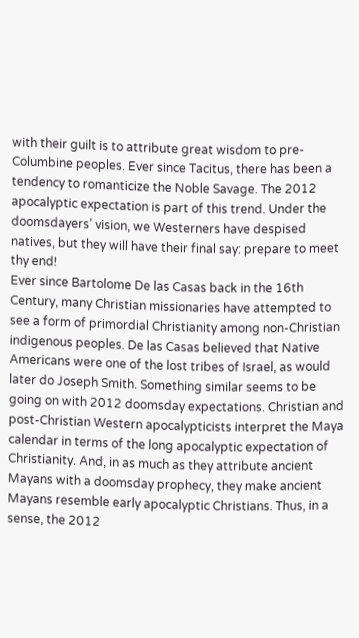with their guilt is to attribute great wisdom to pre-Columbine peoples. Ever since Tacitus, there has been a tendency to romanticize the Noble Savage. The 2012 apocalyptic expectation is part of this trend. Under the doomsdayers’ vision, we Westerners have despised natives, but they will have their final say: prepare to meet thy end!
Ever since Bartolome De las Casas back in the 16th Century, many Christian missionaries have attempted to see a form of primordial Christianity among non-Christian indigenous peoples. De las Casas believed that Native Americans were one of the lost tribes of Israel, as would later do Joseph Smith. Something similar seems to be going on with 2012 doomsday expectations. Christian and post-Christian Western apocalypticists interpret the Maya calendar in terms of the long apocalyptic expectation of Christianity. And, in as much as they attribute ancient Mayans with a doomsday prophecy, they make ancient Mayans resemble early apocalyptic Christians. Thus, in a sense, the 2012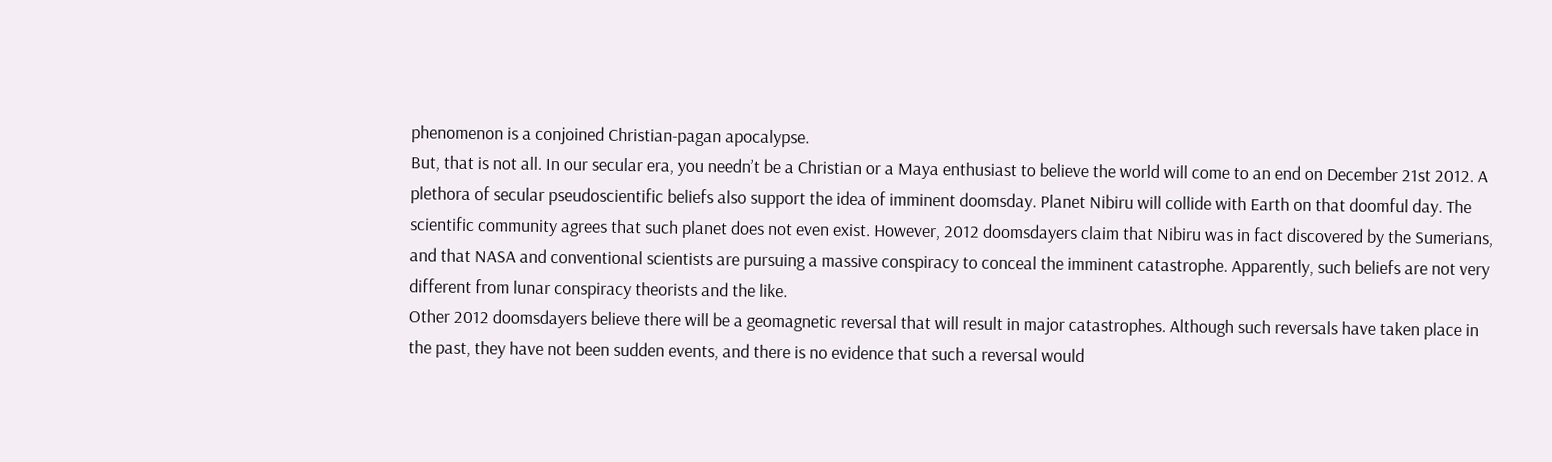phenomenon is a conjoined Christian-pagan apocalypse.
But, that is not all. In our secular era, you needn’t be a Christian or a Maya enthusiast to believe the world will come to an end on December 21st 2012. A plethora of secular pseudoscientific beliefs also support the idea of imminent doomsday. Planet Nibiru will collide with Earth on that doomful day. The scientific community agrees that such planet does not even exist. However, 2012 doomsdayers claim that Nibiru was in fact discovered by the Sumerians, and that NASA and conventional scientists are pursuing a massive conspiracy to conceal the imminent catastrophe. Apparently, such beliefs are not very different from lunar conspiracy theorists and the like.
Other 2012 doomsdayers believe there will be a geomagnetic reversal that will result in major catastrophes. Although such reversals have taken place in the past, they have not been sudden events, and there is no evidence that such a reversal would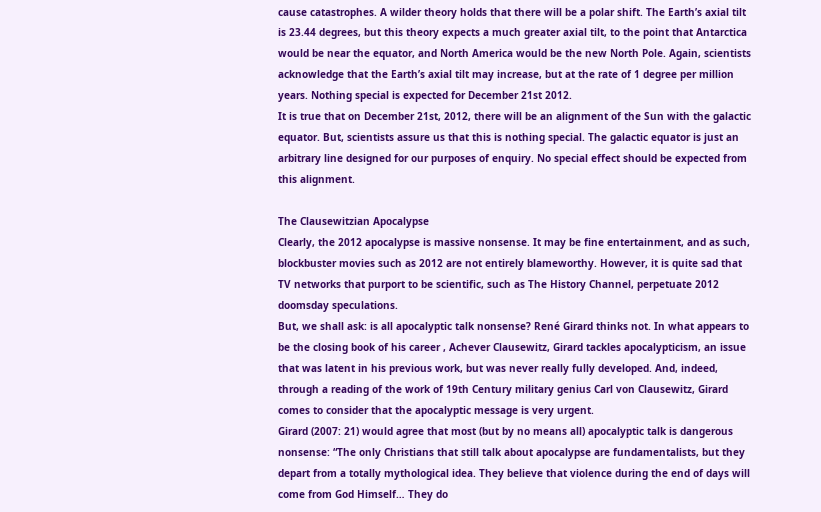cause catastrophes. A wilder theory holds that there will be a polar shift. The Earth’s axial tilt is 23.44 degrees, but this theory expects a much greater axial tilt, to the point that Antarctica would be near the equator, and North America would be the new North Pole. Again, scientists acknowledge that the Earth’s axial tilt may increase, but at the rate of 1 degree per million years. Nothing special is expected for December 21st 2012.
It is true that on December 21st, 2012, there will be an alignment of the Sun with the galactic equator. But, scientists assure us that this is nothing special. The galactic equator is just an arbitrary line designed for our purposes of enquiry. No special effect should be expected from this alignment.

The Clausewitzian Apocalypse
Clearly, the 2012 apocalypse is massive nonsense. It may be fine entertainment, and as such, blockbuster movies such as 2012 are not entirely blameworthy. However, it is quite sad that TV networks that purport to be scientific, such as The History Channel, perpetuate 2012 doomsday speculations.
But, we shall ask: is all apocalyptic talk nonsense? René Girard thinks not. In what appears to be the closing book of his career , Achever Clausewitz, Girard tackles apocalypticism, an issue that was latent in his previous work, but was never really fully developed. And, indeed, through a reading of the work of 19th Century military genius Carl von Clausewitz, Girard comes to consider that the apocalyptic message is very urgent.
Girard (2007: 21) would agree that most (but by no means all) apocalyptic talk is dangerous nonsense: “The only Christians that still talk about apocalypse are fundamentalists, but they depart from a totally mythological idea. They believe that violence during the end of days will come from God Himself… They do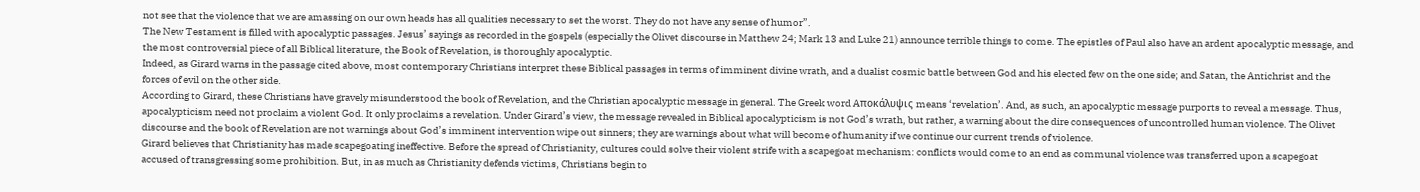not see that the violence that we are amassing on our own heads has all qualities necessary to set the worst. They do not have any sense of humor”.
The New Testament is filled with apocalyptic passages. Jesus’ sayings as recorded in the gospels (especially the Olivet discourse in Matthew 24; Mark 13 and Luke 21) announce terrible things to come. The epistles of Paul also have an ardent apocalyptic message, and the most controversial piece of all Biblical literature, the Book of Revelation, is thoroughly apocalyptic.
Indeed, as Girard warns in the passage cited above, most contemporary Christians interpret these Biblical passages in terms of imminent divine wrath, and a dualist cosmic battle between God and his elected few on the one side; and Satan, the Antichrist and the forces of evil on the other side.
According to Girard, these Christians have gravely misunderstood the book of Revelation, and the Christian apocalyptic message in general. The Greek word Aποκάλυψις means ‘revelation’. And, as such, an apocalyptic message purports to reveal a message. Thus, apocalypticism need not proclaim a violent God. It only proclaims a revelation. Under Girard’s view, the message revealed in Biblical apocalypticism is not God’s wrath, but rather, a warning about the dire consequences of uncontrolled human violence. The Olivet discourse and the book of Revelation are not warnings about God’s imminent intervention wipe out sinners; they are warnings about what will become of humanity if we continue our current trends of violence.
Girard believes that Christianity has made scapegoating ineffective. Before the spread of Christianity, cultures could solve their violent strife with a scapegoat mechanism: conflicts would come to an end as communal violence was transferred upon a scapegoat accused of transgressing some prohibition. But, in as much as Christianity defends victims, Christians begin to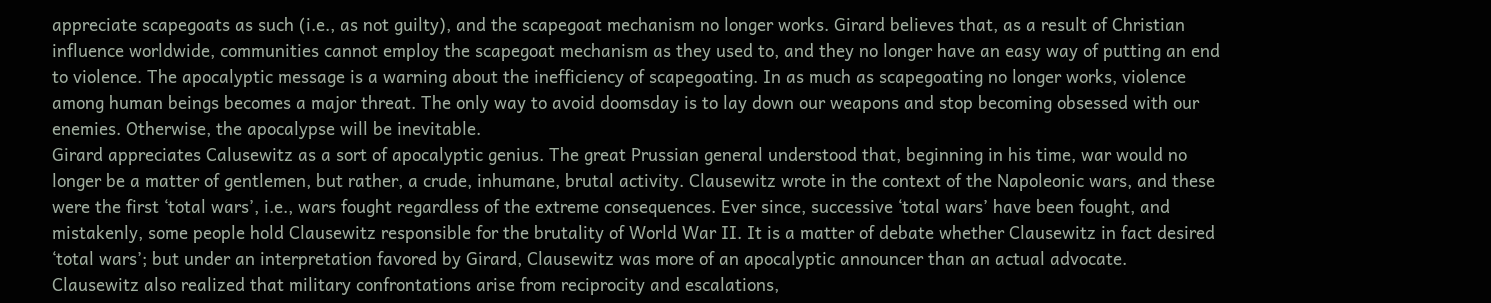appreciate scapegoats as such (i.e., as not guilty), and the scapegoat mechanism no longer works. Girard believes that, as a result of Christian influence worldwide, communities cannot employ the scapegoat mechanism as they used to, and they no longer have an easy way of putting an end to violence. The apocalyptic message is a warning about the inefficiency of scapegoating. In as much as scapegoating no longer works, violence among human beings becomes a major threat. The only way to avoid doomsday is to lay down our weapons and stop becoming obsessed with our enemies. Otherwise, the apocalypse will be inevitable.
Girard appreciates Calusewitz as a sort of apocalyptic genius. The great Prussian general understood that, beginning in his time, war would no longer be a matter of gentlemen, but rather, a crude, inhumane, brutal activity. Clausewitz wrote in the context of the Napoleonic wars, and these were the first ‘total wars’, i.e., wars fought regardless of the extreme consequences. Ever since, successive ‘total wars’ have been fought, and mistakenly, some people hold Clausewitz responsible for the brutality of World War II. It is a matter of debate whether Clausewitz in fact desired ‘total wars’; but under an interpretation favored by Girard, Clausewitz was more of an apocalyptic announcer than an actual advocate.
Clausewitz also realized that military confrontations arise from reciprocity and escalations,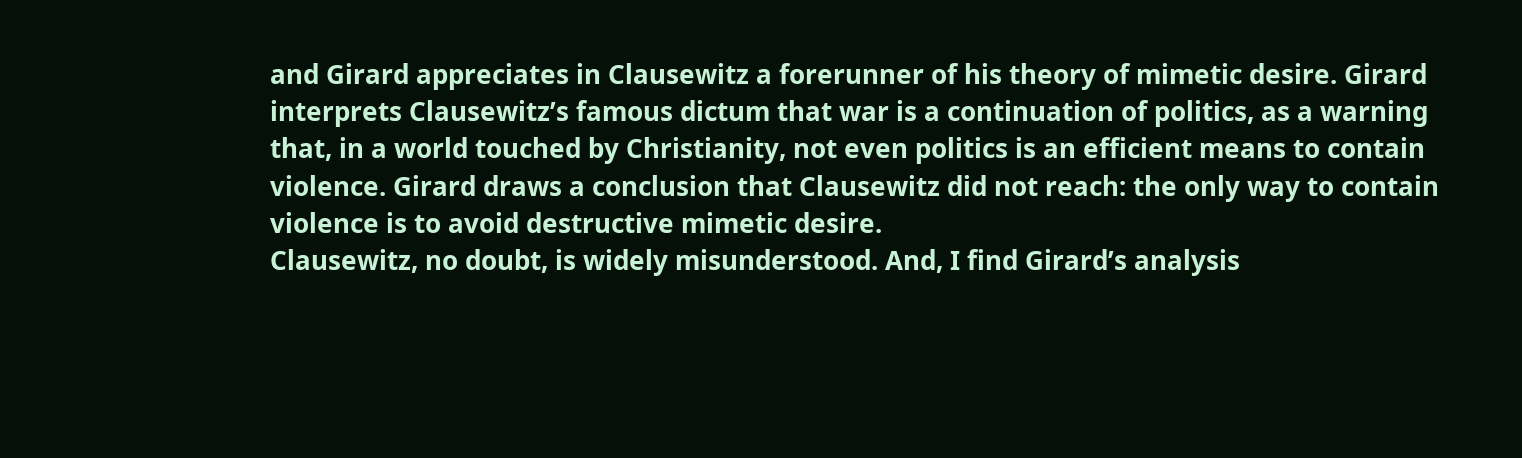and Girard appreciates in Clausewitz a forerunner of his theory of mimetic desire. Girard interprets Clausewitz’s famous dictum that war is a continuation of politics, as a warning that, in a world touched by Christianity, not even politics is an efficient means to contain violence. Girard draws a conclusion that Clausewitz did not reach: the only way to contain violence is to avoid destructive mimetic desire.
Clausewitz, no doubt, is widely misunderstood. And, I find Girard’s analysis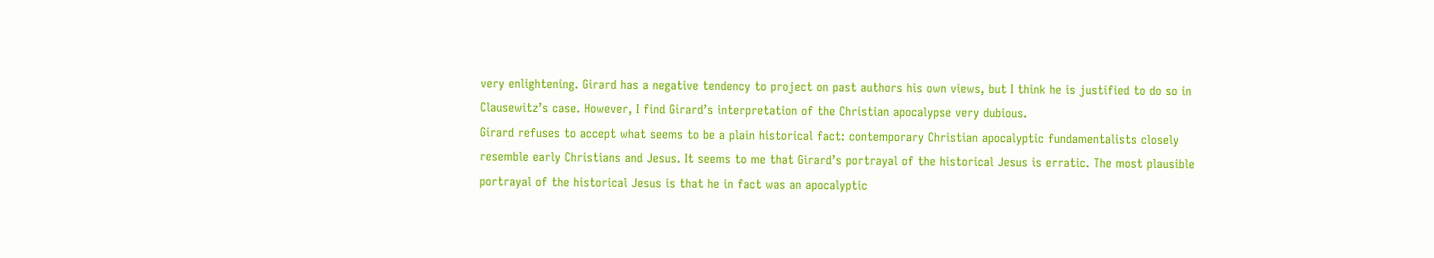very enlightening. Girard has a negative tendency to project on past authors his own views, but I think he is justified to do so in Clausewitz’s case. However, I find Girard’s interpretation of the Christian apocalypse very dubious.
Girard refuses to accept what seems to be a plain historical fact: contemporary Christian apocalyptic fundamentalists closely resemble early Christians and Jesus. It seems to me that Girard’s portrayal of the historical Jesus is erratic. The most plausible portrayal of the historical Jesus is that he in fact was an apocalyptic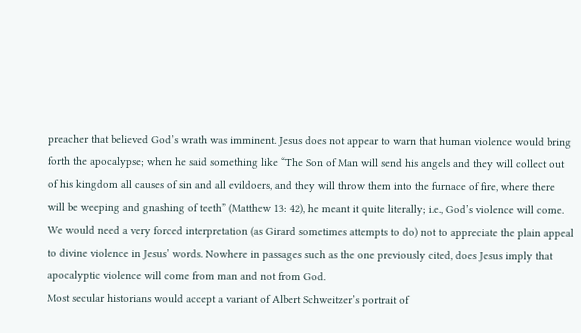preacher that believed God’s wrath was imminent. Jesus does not appear to warn that human violence would bring forth the apocalypse; when he said something like “The Son of Man will send his angels and they will collect out of his kingdom all causes of sin and all evildoers, and they will throw them into the furnace of fire, where there will be weeping and gnashing of teeth” (Matthew 13: 42), he meant it quite literally; i.e., God’s violence will come. We would need a very forced interpretation (as Girard sometimes attempts to do) not to appreciate the plain appeal to divine violence in Jesus’ words. Nowhere in passages such as the one previously cited, does Jesus imply that apocalyptic violence will come from man and not from God.
Most secular historians would accept a variant of Albert Schweitzer’s portrait of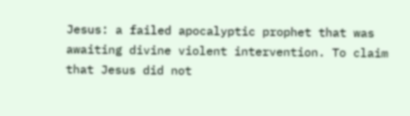Jesus: a failed apocalyptic prophet that was awaiting divine violent intervention. To claim that Jesus did not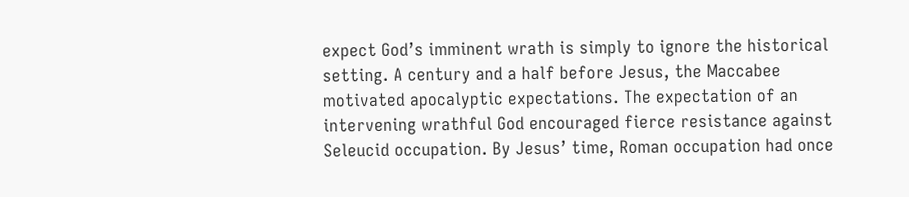expect God’s imminent wrath is simply to ignore the historical setting. A century and a half before Jesus, the Maccabee motivated apocalyptic expectations. The expectation of an intervening wrathful God encouraged fierce resistance against Seleucid occupation. By Jesus’ time, Roman occupation had once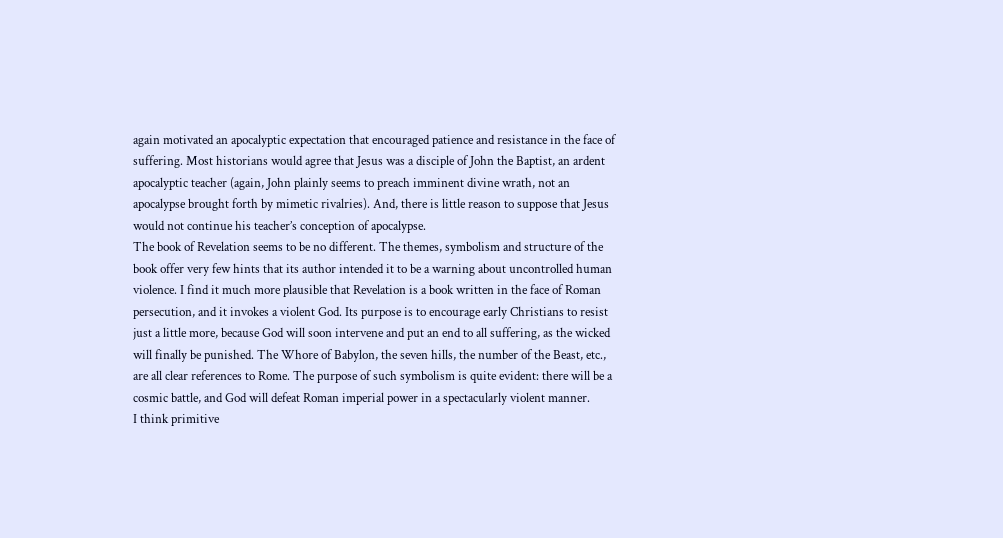again motivated an apocalyptic expectation that encouraged patience and resistance in the face of suffering. Most historians would agree that Jesus was a disciple of John the Baptist, an ardent apocalyptic teacher (again, John plainly seems to preach imminent divine wrath, not an apocalypse brought forth by mimetic rivalries). And, there is little reason to suppose that Jesus would not continue his teacher’s conception of apocalypse.
The book of Revelation seems to be no different. The themes, symbolism and structure of the book offer very few hints that its author intended it to be a warning about uncontrolled human violence. I find it much more plausible that Revelation is a book written in the face of Roman persecution, and it invokes a violent God. Its purpose is to encourage early Christians to resist just a little more, because God will soon intervene and put an end to all suffering, as the wicked will finally be punished. The Whore of Babylon, the seven hills, the number of the Beast, etc., are all clear references to Rome. The purpose of such symbolism is quite evident: there will be a cosmic battle, and God will defeat Roman imperial power in a spectacularly violent manner.
I think primitive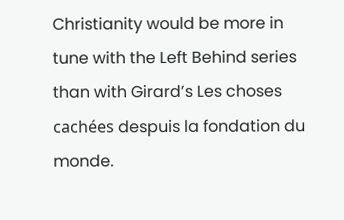Christianity would be more in tune with the Left Behind series than with Girard’s Les choses cachées despuis la fondation du monde.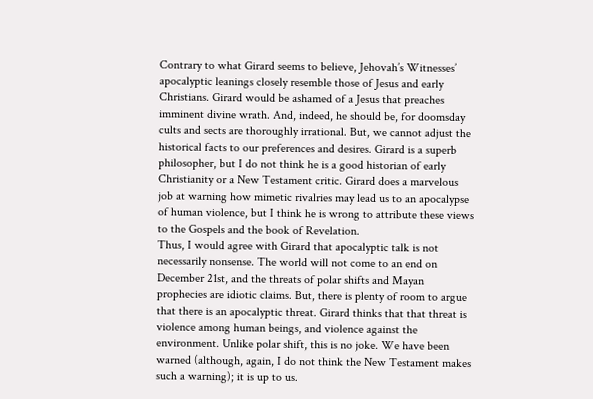Contrary to what Girard seems to believe, Jehovah’s Witnesses’ apocalyptic leanings closely resemble those of Jesus and early Christians. Girard would be ashamed of a Jesus that preaches imminent divine wrath. And, indeed, he should be, for doomsday cults and sects are thoroughly irrational. But, we cannot adjust the historical facts to our preferences and desires. Girard is a superb philosopher, but I do not think he is a good historian of early Christianity or a New Testament critic. Girard does a marvelous job at warning how mimetic rivalries may lead us to an apocalypse of human violence, but I think he is wrong to attribute these views to the Gospels and the book of Revelation.
Thus, I would agree with Girard that apocalyptic talk is not necessarily nonsense. The world will not come to an end on December 21st, and the threats of polar shifts and Mayan prophecies are idiotic claims. But, there is plenty of room to argue that there is an apocalyptic threat. Girard thinks that that threat is violence among human beings, and violence against the environment. Unlike polar shift, this is no joke. We have been warned (although, again, I do not think the New Testament makes such a warning); it is up to us.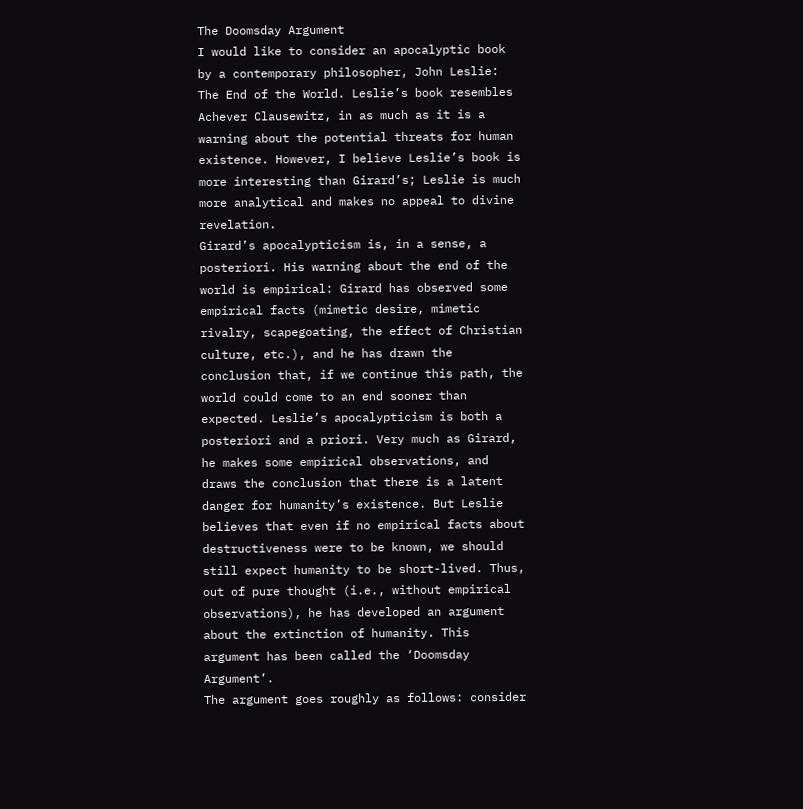The Doomsday Argument
I would like to consider an apocalyptic book by a contemporary philosopher, John Leslie: The End of the World. Leslie’s book resembles Achever Clausewitz, in as much as it is a warning about the potential threats for human existence. However, I believe Leslie’s book is more interesting than Girard’s; Leslie is much more analytical and makes no appeal to divine revelation.
Girard’s apocalypticism is, in a sense, a posteriori. His warning about the end of the world is empirical: Girard has observed some empirical facts (mimetic desire, mimetic rivalry, scapegoating, the effect of Christian culture, etc.), and he has drawn the conclusion that, if we continue this path, the world could come to an end sooner than expected. Leslie’s apocalypticism is both a posteriori and a priori. Very much as Girard, he makes some empirical observations, and draws the conclusion that there is a latent danger for humanity’s existence. But Leslie believes that even if no empirical facts about destructiveness were to be known, we should still expect humanity to be short-lived. Thus, out of pure thought (i.e., without empirical observations), he has developed an argument about the extinction of humanity. This argument has been called the ‘Doomsday Argument’.
The argument goes roughly as follows: consider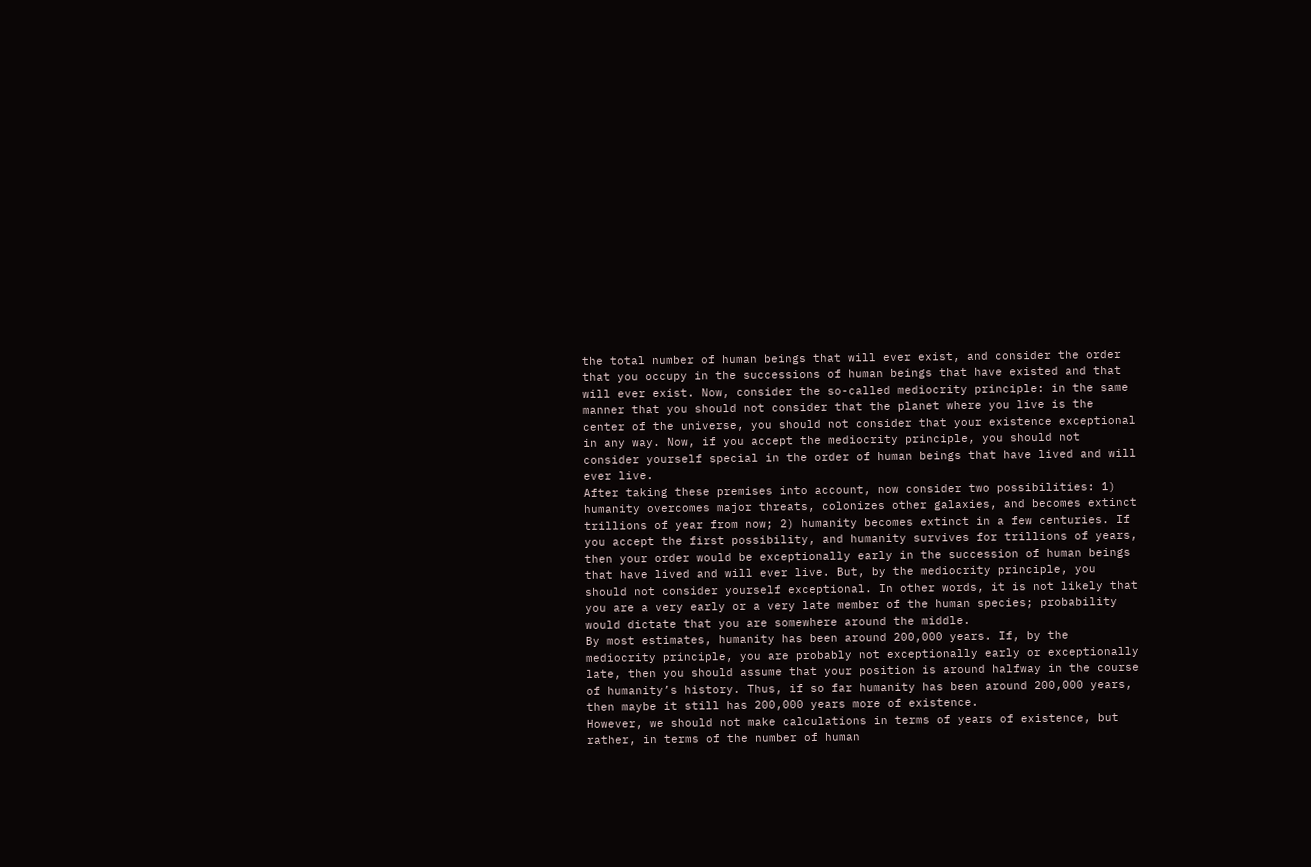the total number of human beings that will ever exist, and consider the order that you occupy in the successions of human beings that have existed and that will ever exist. Now, consider the so-called mediocrity principle: in the same manner that you should not consider that the planet where you live is the center of the universe, you should not consider that your existence exceptional in any way. Now, if you accept the mediocrity principle, you should not consider yourself special in the order of human beings that have lived and will ever live.
After taking these premises into account, now consider two possibilities: 1) humanity overcomes major threats, colonizes other galaxies, and becomes extinct trillions of year from now; 2) humanity becomes extinct in a few centuries. If you accept the first possibility, and humanity survives for trillions of years, then your order would be exceptionally early in the succession of human beings that have lived and will ever live. But, by the mediocrity principle, you should not consider yourself exceptional. In other words, it is not likely that you are a very early or a very late member of the human species; probability would dictate that you are somewhere around the middle.
By most estimates, humanity has been around 200,000 years. If, by the mediocrity principle, you are probably not exceptionally early or exceptionally late, then you should assume that your position is around halfway in the course of humanity’s history. Thus, if so far humanity has been around 200,000 years, then maybe it still has 200,000 years more of existence.
However, we should not make calculations in terms of years of existence, but rather, in terms of the number of human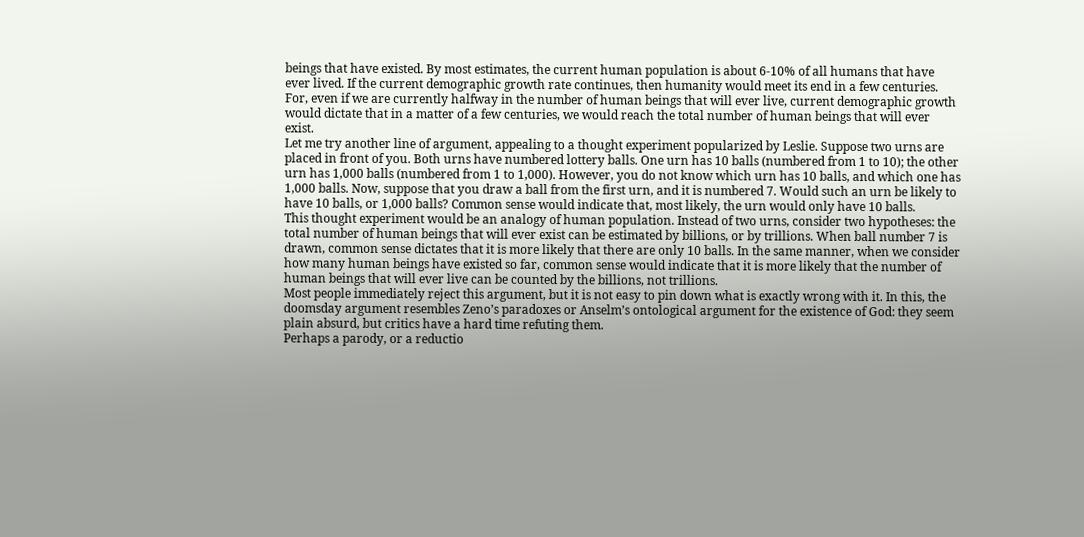beings that have existed. By most estimates, the current human population is about 6-10% of all humans that have ever lived. If the current demographic growth rate continues, then humanity would meet its end in a few centuries. For, even if we are currently halfway in the number of human beings that will ever live, current demographic growth would dictate that in a matter of a few centuries, we would reach the total number of human beings that will ever exist.
Let me try another line of argument, appealing to a thought experiment popularized by Leslie. Suppose two urns are placed in front of you. Both urns have numbered lottery balls. One urn has 10 balls (numbered from 1 to 10); the other urn has 1,000 balls (numbered from 1 to 1,000). However, you do not know which urn has 10 balls, and which one has 1,000 balls. Now, suppose that you draw a ball from the first urn, and it is numbered 7. Would such an urn be likely to have 10 balls, or 1,000 balls? Common sense would indicate that, most likely, the urn would only have 10 balls.
This thought experiment would be an analogy of human population. Instead of two urns, consider two hypotheses: the total number of human beings that will ever exist can be estimated by billions, or by trillions. When ball number 7 is drawn, common sense dictates that it is more likely that there are only 10 balls. In the same manner, when we consider how many human beings have existed so far, common sense would indicate that it is more likely that the number of human beings that will ever live can be counted by the billions, not trillions.
Most people immediately reject this argument, but it is not easy to pin down what is exactly wrong with it. In this, the doomsday argument resembles Zeno’s paradoxes or Anselm’s ontological argument for the existence of God: they seem plain absurd, but critics have a hard time refuting them.
Perhaps a parody, or a reductio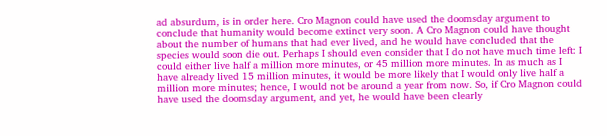ad absurdum, is in order here. Cro Magnon could have used the doomsday argument to conclude that humanity would become extinct very soon. A Cro Magnon could have thought about the number of humans that had ever lived, and he would have concluded that the species would soon die out. Perhaps I should even consider that I do not have much time left: I could either live half a million more minutes, or 45 million more minutes. In as much as I have already lived 15 million minutes, it would be more likely that I would only live half a million more minutes; hence, I would not be around a year from now. So, if Cro Magnon could have used the doomsday argument, and yet, he would have been clearly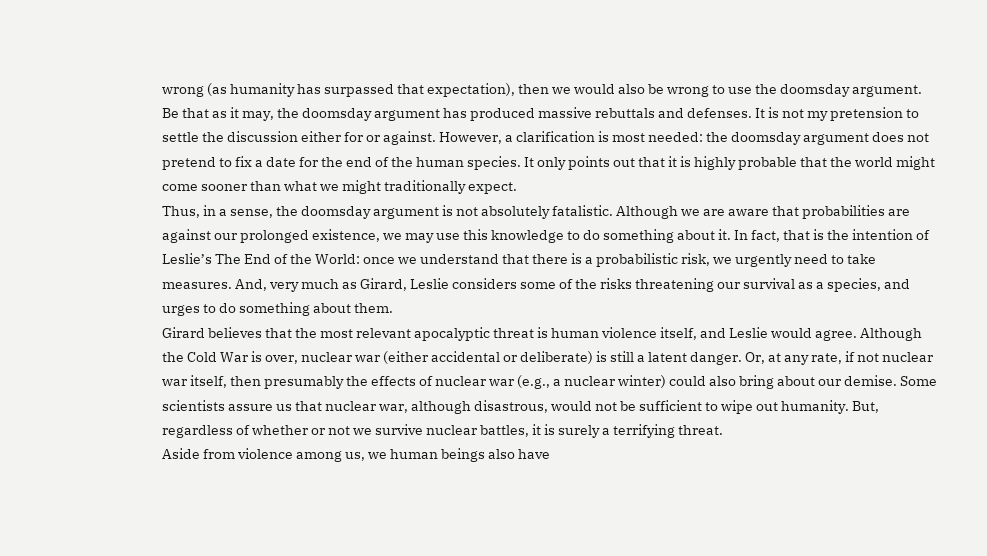wrong (as humanity has surpassed that expectation), then we would also be wrong to use the doomsday argument.
Be that as it may, the doomsday argument has produced massive rebuttals and defenses. It is not my pretension to settle the discussion either for or against. However, a clarification is most needed: the doomsday argument does not pretend to fix a date for the end of the human species. It only points out that it is highly probable that the world might come sooner than what we might traditionally expect.
Thus, in a sense, the doomsday argument is not absolutely fatalistic. Although we are aware that probabilities are against our prolonged existence, we may use this knowledge to do something about it. In fact, that is the intention of Leslie’s The End of the World: once we understand that there is a probabilistic risk, we urgently need to take measures. And, very much as Girard, Leslie considers some of the risks threatening our survival as a species, and urges to do something about them.
Girard believes that the most relevant apocalyptic threat is human violence itself, and Leslie would agree. Although the Cold War is over, nuclear war (either accidental or deliberate) is still a latent danger. Or, at any rate, if not nuclear war itself, then presumably the effects of nuclear war (e.g., a nuclear winter) could also bring about our demise. Some scientists assure us that nuclear war, although disastrous, would not be sufficient to wipe out humanity. But, regardless of whether or not we survive nuclear battles, it is surely a terrifying threat.
Aside from violence among us, we human beings also have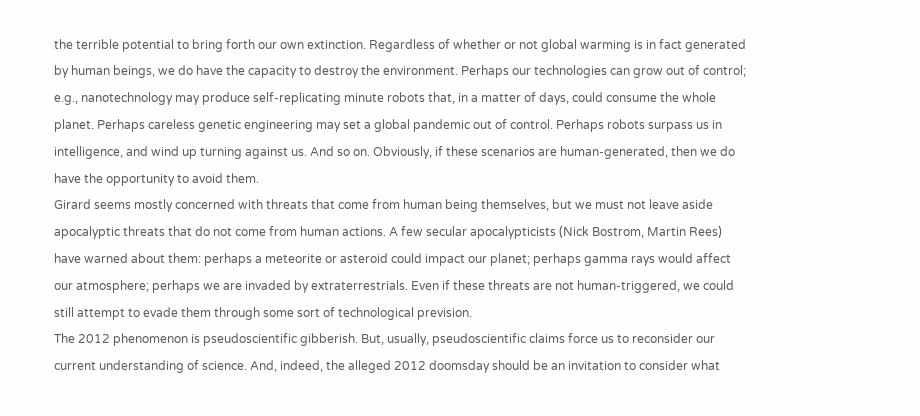the terrible potential to bring forth our own extinction. Regardless of whether or not global warming is in fact generated by human beings, we do have the capacity to destroy the environment. Perhaps our technologies can grow out of control; e.g., nanotechnology may produce self-replicating minute robots that, in a matter of days, could consume the whole planet. Perhaps careless genetic engineering may set a global pandemic out of control. Perhaps robots surpass us in intelligence, and wind up turning against us. And so on. Obviously, if these scenarios are human-generated, then we do have the opportunity to avoid them.
Girard seems mostly concerned with threats that come from human being themselves, but we must not leave aside apocalyptic threats that do not come from human actions. A few secular apocalypticists (Nick Bostrom, Martin Rees) have warned about them: perhaps a meteorite or asteroid could impact our planet; perhaps gamma rays would affect our atmosphere; perhaps we are invaded by extraterrestrials. Even if these threats are not human-triggered, we could still attempt to evade them through some sort of technological prevision.
The 2012 phenomenon is pseudoscientific gibberish. But, usually, pseudoscientific claims force us to reconsider our current understanding of science. And, indeed, the alleged 2012 doomsday should be an invitation to consider what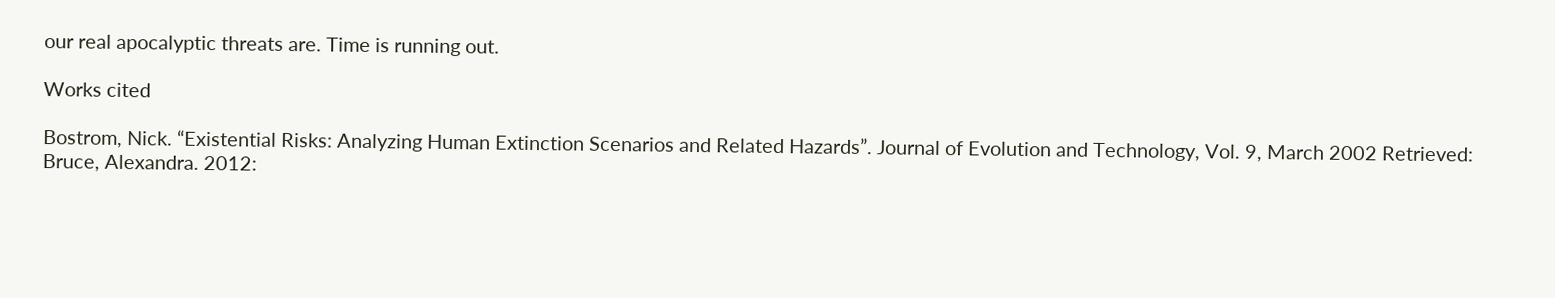our real apocalyptic threats are. Time is running out.

Works cited

Bostrom, Nick. “Existential Risks: Analyzing Human Extinction Scenarios and Related Hazards”. Journal of Evolution and Technology, Vol. 9, March 2002 Retrieved:
Bruce, Alexandra. 2012: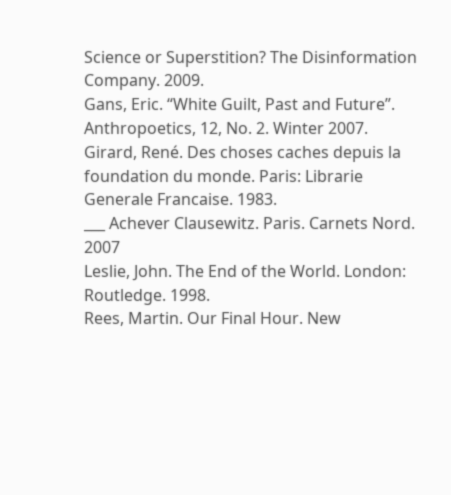Science or Superstition? The Disinformation Company. 2009.
Gans, Eric. “White Guilt, Past and Future”. Anthropoetics, 12, No. 2. Winter 2007.
Girard, René. Des choses caches depuis la foundation du monde. Paris: Librarie Generale Francaise. 1983.
___ Achever Clausewitz. Paris. Carnets Nord. 2007
Leslie, John. The End of the World. London: Routledge. 1998.
Rees, Martin. Our Final Hour. New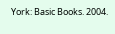York: Basic Books. 2004.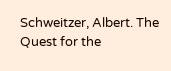Schweitzer, Albert. The Quest for the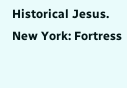Historical Jesus. New York: Fortress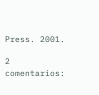Press. 2001.

2 comentarios: